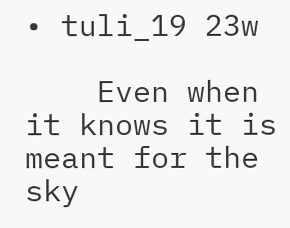• tuli_19 23w

    Even when it knows it is meant for the sky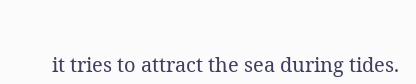it tries to attract the sea during tides.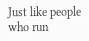Just like people who run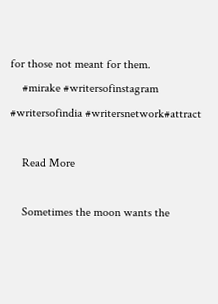for those not meant for them.
    #mirake #writersofinstagram #writersofindia #writersnetwork#attract

    Read More

    Sometimes the moon wants the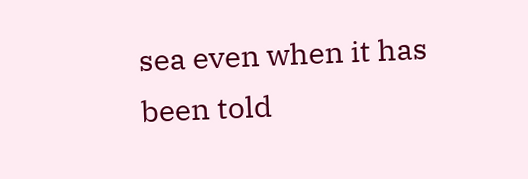sea even when it has been told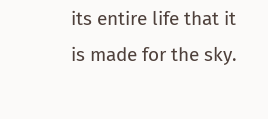its entire life that it is made for the sky.